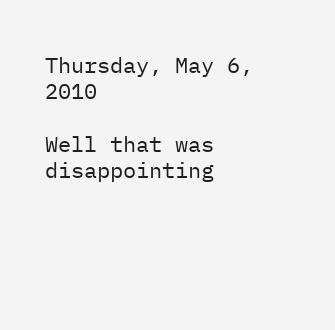Thursday, May 6, 2010

Well that was disappointing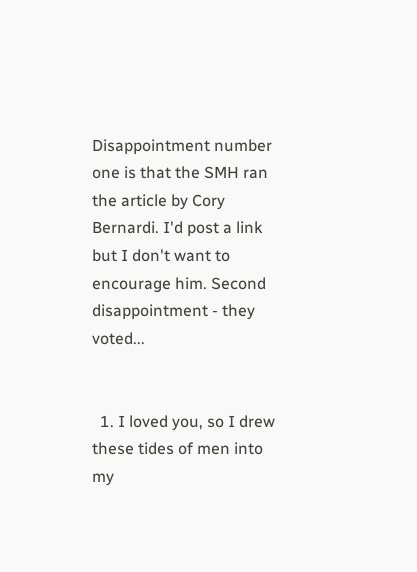Disappointment number one is that the SMH ran the article by Cory Bernardi. I'd post a link but I don't want to encourage him. Second disappointment - they voted...


  1. I loved you, so I drew these tides of men into my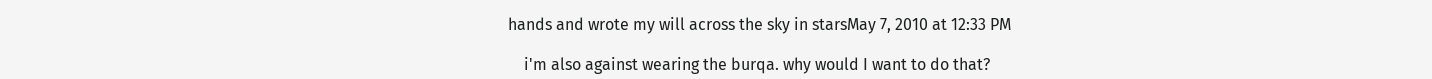hands and wrote my will across the sky in starsMay 7, 2010 at 12:33 PM

    i'm also against wearing the burqa. why would I want to do that?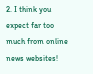2. I think you expect far too much from online news websites!